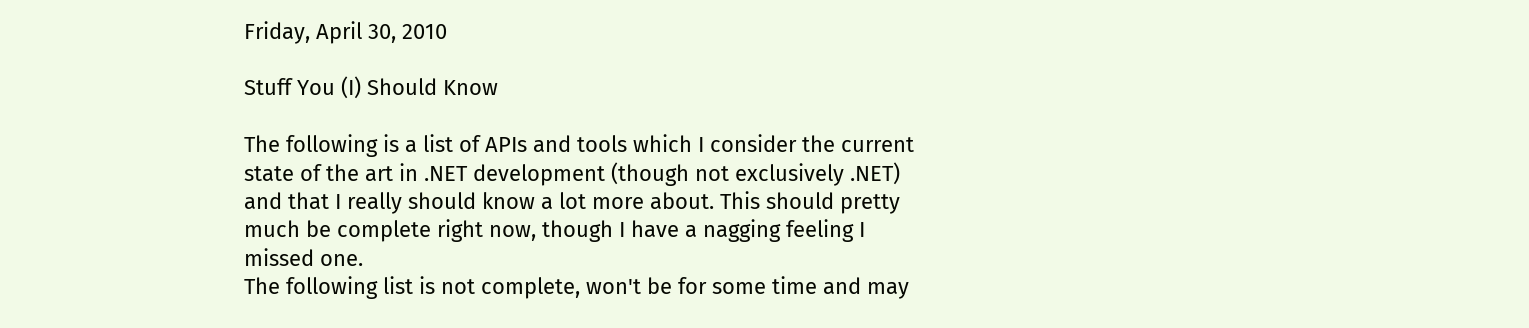Friday, April 30, 2010

Stuff You (I) Should Know

The following is a list of APIs and tools which I consider the current state of the art in .NET development (though not exclusively .NET) and that I really should know a lot more about. This should pretty much be complete right now, though I have a nagging feeling I missed one.
The following list is not complete, won't be for some time and may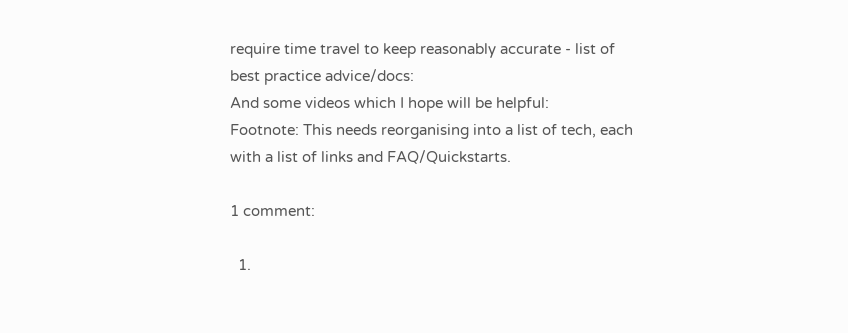require time travel to keep reasonably accurate - list of best practice advice/docs:
And some videos which I hope will be helpful:
Footnote: This needs reorganising into a list of tech, each with a list of links and FAQ/Quickstarts.

1 comment:

  1.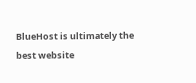BlueHost is ultimately the best website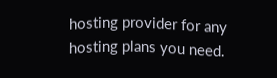hosting provider for any hosting plans you need.